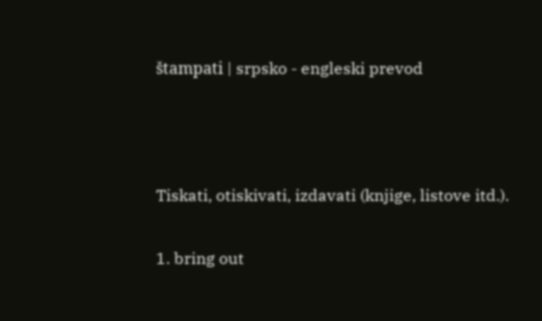štampati | srpsko - engleski prevod



Tiskati, otiskivati, izdavati (knjige, listove itd.).

1. bring out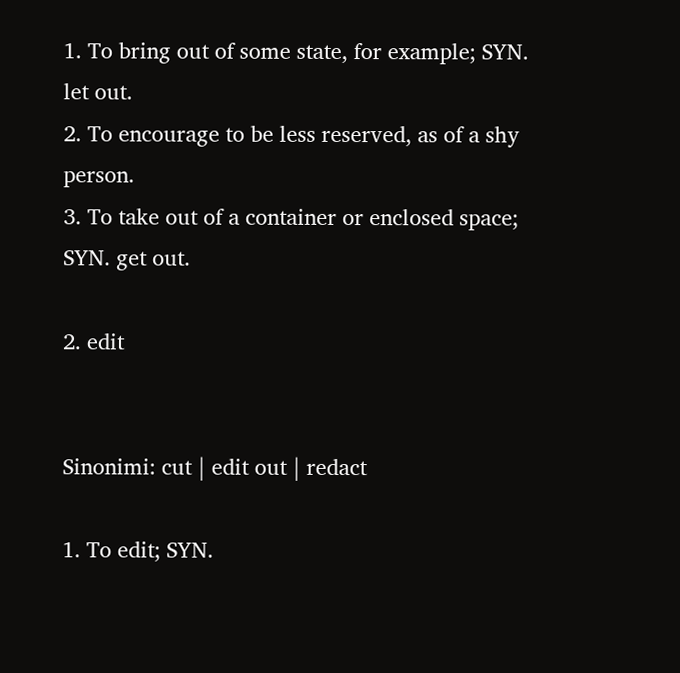1. To bring out of some state, for example; SYN. let out.
2. To encourage to be less reserved, as of a shy person.
3. To take out of a container or enclosed space; SYN. get out.

2. edit


Sinonimi: cut | edit out | redact

1. To edit; SYN.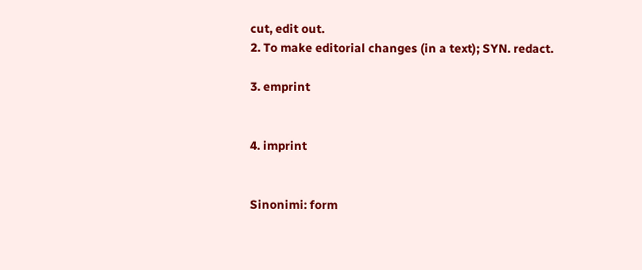cut, edit out.
2. To make editorial changes (in a text); SYN. redact.

3. emprint


4. imprint


Sinonimi: form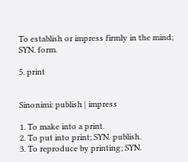To establish or impress firmly in the mind; SYN. form.

5. print


Sinonimi: publish | impress

1. To make into a print.
2. To put into print; SYN. publish.
3. To reproduce by printing; SYN.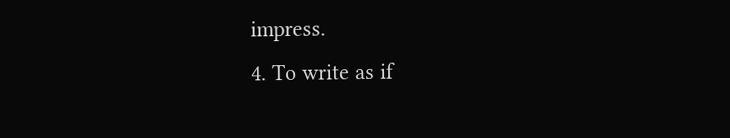impress.
4. To write as if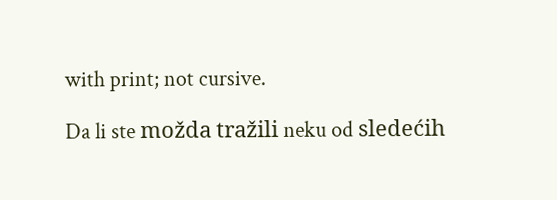with print; not cursive.

Da li ste možda tražili neku od sledećih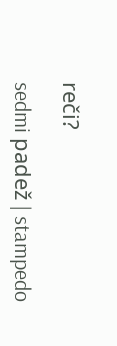reči?

sedmi padež | stampedo